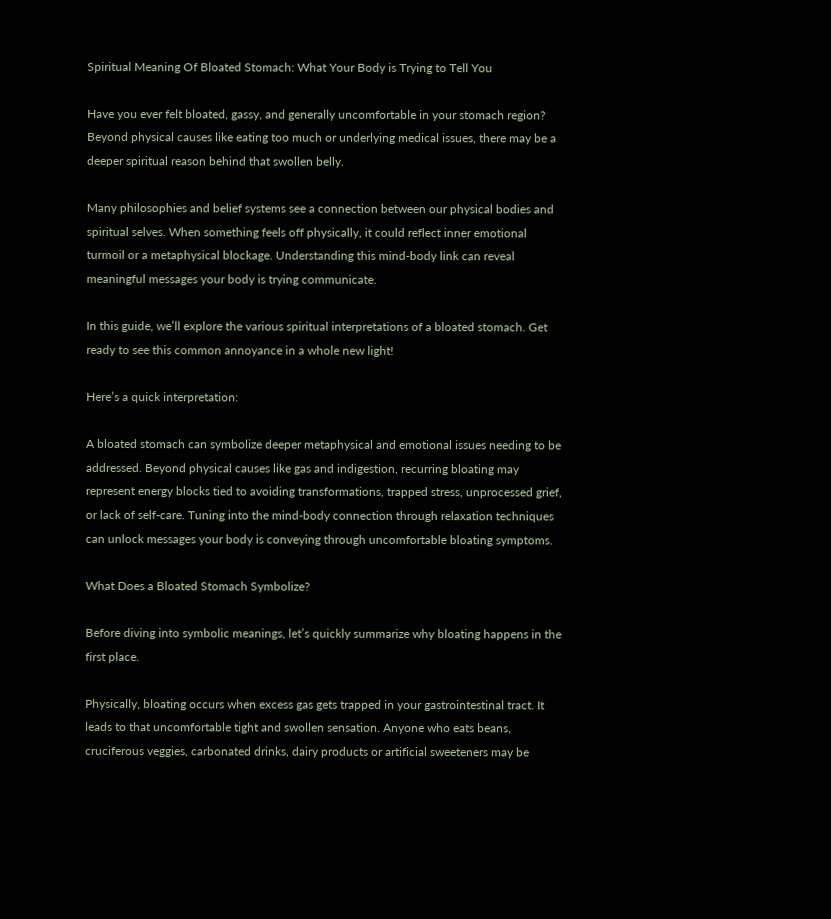Spiritual Meaning Of Bloated Stomach: What Your Body is Trying to Tell You

Have you ever felt bloated, gassy, and generally uncomfortable in your stomach region? Beyond physical causes like eating too much or underlying medical issues, there may be a deeper spiritual reason behind that swollen belly.

Many philosophies and belief systems see a connection between our physical bodies and spiritual selves. When something feels off physically, it could reflect inner emotional turmoil or a metaphysical blockage. Understanding this mind-body link can reveal meaningful messages your body is trying communicate.

In this guide, we’ll explore the various spiritual interpretations of a bloated stomach. Get ready to see this common annoyance in a whole new light!

Here’s a quick interpretation:

A bloated stomach can symbolize deeper metaphysical and emotional issues needing to be addressed. Beyond physical causes like gas and indigestion, recurring bloating may represent energy blocks tied to avoiding transformations, trapped stress, unprocessed grief, or lack of self-care. Tuning into the mind-body connection through relaxation techniques can unlock messages your body is conveying through uncomfortable bloating symptoms.

What Does a Bloated Stomach Symbolize?

Before diving into symbolic meanings, let’s quickly summarize why bloating happens in the first place.

Physically, bloating occurs when excess gas gets trapped in your gastrointestinal tract. It leads to that uncomfortable tight and swollen sensation. Anyone who eats beans, cruciferous veggies, carbonated drinks, dairy products or artificial sweeteners may be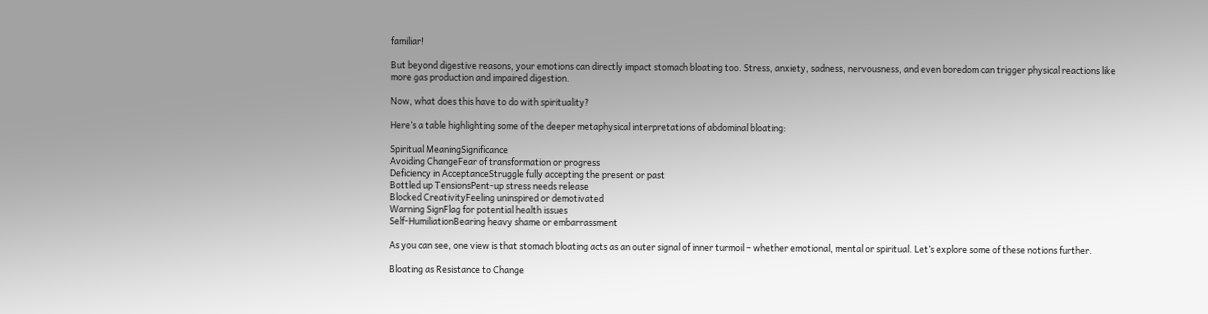familiar!

But beyond digestive reasons, your emotions can directly impact stomach bloating too. Stress, anxiety, sadness, nervousness, and even boredom can trigger physical reactions like more gas production and impaired digestion.

Now, what does this have to do with spirituality?

Here’s a table highlighting some of the deeper metaphysical interpretations of abdominal bloating:

Spiritual MeaningSignificance
Avoiding ChangeFear of transformation or progress
Deficiency in AcceptanceStruggle fully accepting the present or past
Bottled up TensionsPent-up stress needs release
Blocked CreativityFeeling uninspired or demotivated
Warning SignFlag for potential health issues
Self-HumiliationBearing heavy shame or embarrassment

As you can see, one view is that stomach bloating acts as an outer signal of inner turmoil – whether emotional, mental or spiritual. Let’s explore some of these notions further.

Bloating as Resistance to Change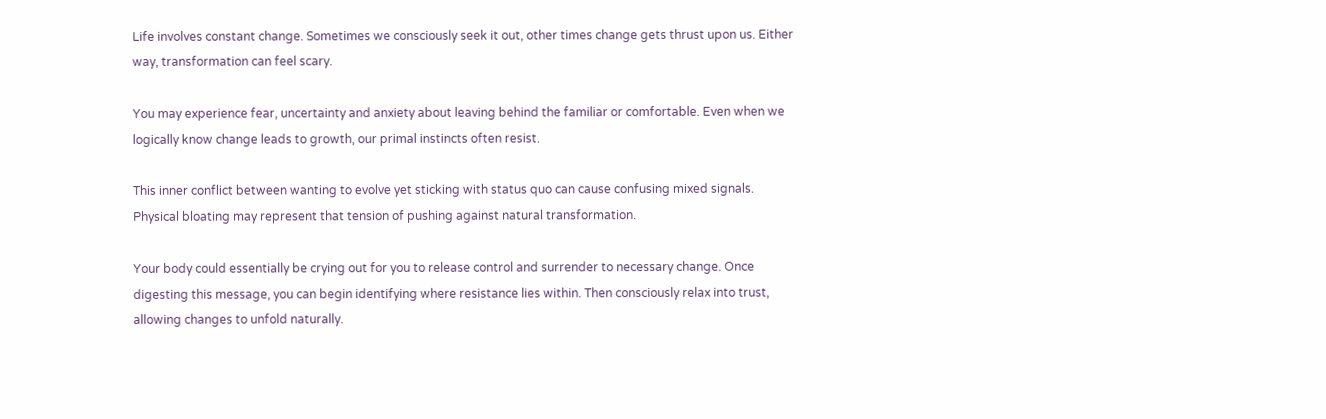Life involves constant change. Sometimes we consciously seek it out, other times change gets thrust upon us. Either way, transformation can feel scary.

You may experience fear, uncertainty and anxiety about leaving behind the familiar or comfortable. Even when we logically know change leads to growth, our primal instincts often resist.

This inner conflict between wanting to evolve yet sticking with status quo can cause confusing mixed signals. Physical bloating may represent that tension of pushing against natural transformation.

Your body could essentially be crying out for you to release control and surrender to necessary change. Once digesting this message, you can begin identifying where resistance lies within. Then consciously relax into trust, allowing changes to unfold naturally.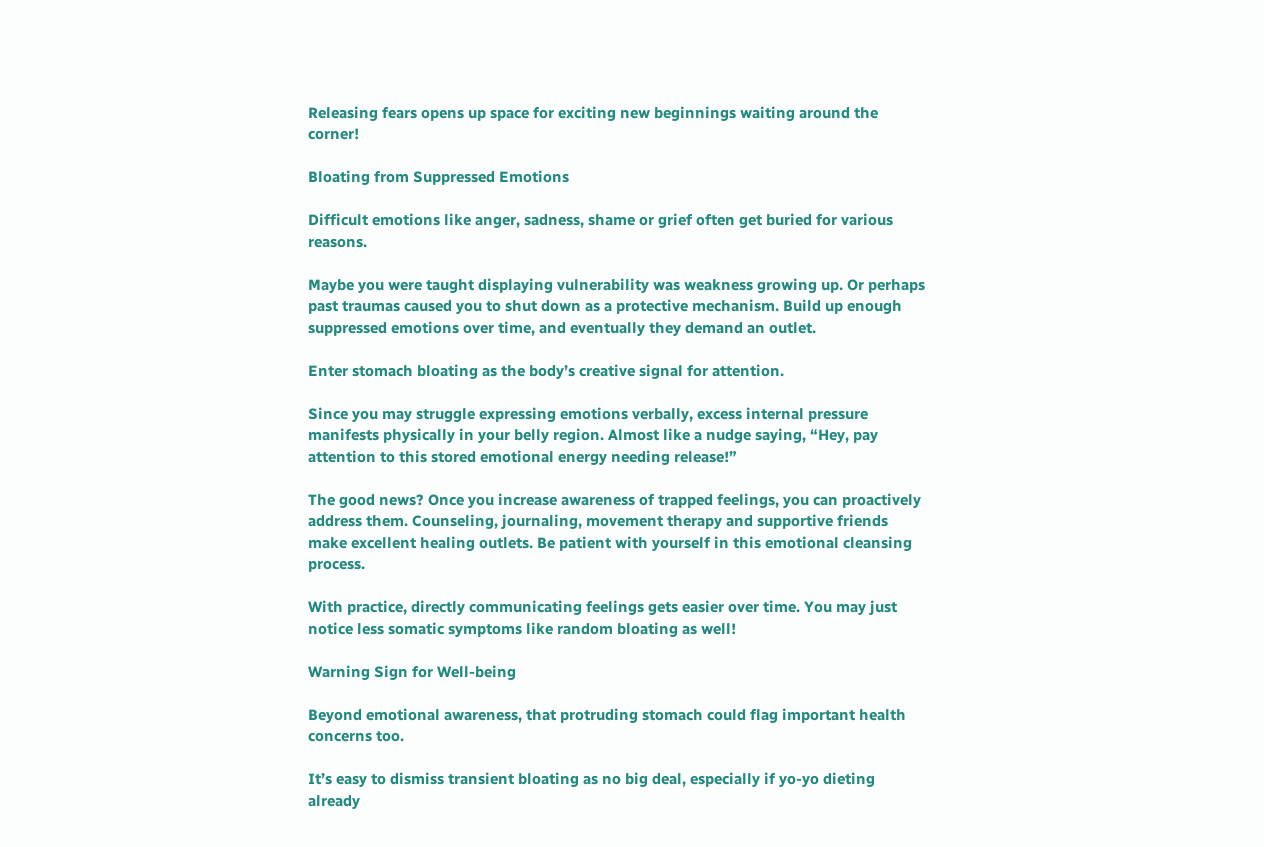Releasing fears opens up space for exciting new beginnings waiting around the corner!

Bloating from Suppressed Emotions

Difficult emotions like anger, sadness, shame or grief often get buried for various reasons.

Maybe you were taught displaying vulnerability was weakness growing up. Or perhaps past traumas caused you to shut down as a protective mechanism. Build up enough suppressed emotions over time, and eventually they demand an outlet.

Enter stomach bloating as the body’s creative signal for attention.

Since you may struggle expressing emotions verbally, excess internal pressure manifests physically in your belly region. Almost like a nudge saying, “Hey, pay attention to this stored emotional energy needing release!”

The good news? Once you increase awareness of trapped feelings, you can proactively address them. Counseling, journaling, movement therapy and supportive friends make excellent healing outlets. Be patient with yourself in this emotional cleansing process.

With practice, directly communicating feelings gets easier over time. You may just notice less somatic symptoms like random bloating as well!

Warning Sign for Well-being

Beyond emotional awareness, that protruding stomach could flag important health concerns too.

It’s easy to dismiss transient bloating as no big deal, especially if yo-yo dieting already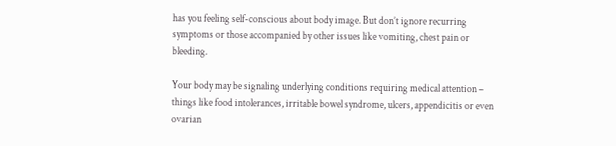has you feeling self-conscious about body image. But don’t ignore recurring symptoms or those accompanied by other issues like vomiting, chest pain or bleeding.

Your body may be signaling underlying conditions requiring medical attention – things like food intolerances, irritable bowel syndrome, ulcers, appendicitis or even ovarian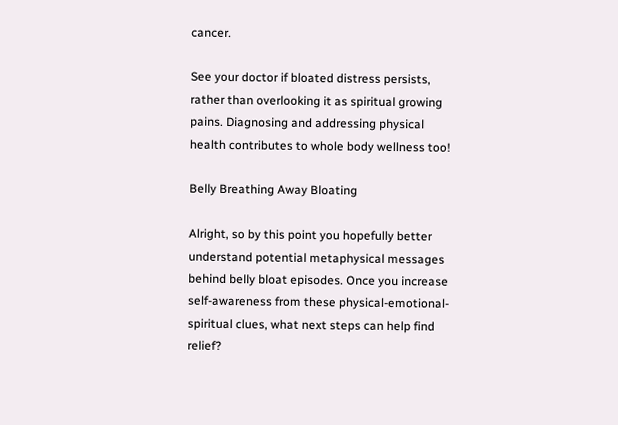cancer.

See your doctor if bloated distress persists, rather than overlooking it as spiritual growing pains. Diagnosing and addressing physical health contributes to whole body wellness too!

Belly Breathing Away Bloating

Alright, so by this point you hopefully better understand potential metaphysical messages behind belly bloat episodes. Once you increase self-awareness from these physical-emotional-spiritual clues, what next steps can help find relief?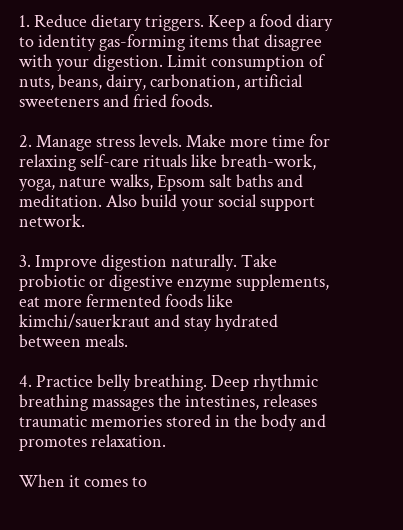1. Reduce dietary triggers. Keep a food diary to identity gas-forming items that disagree with your digestion. Limit consumption of nuts, beans, dairy, carbonation, artificial sweeteners and fried foods.

2. Manage stress levels. Make more time for relaxing self-care rituals like breath-work, yoga, nature walks, Epsom salt baths and meditation. Also build your social support network.

3. Improve digestion naturally. Take probiotic or digestive enzyme supplements, eat more fermented foods like kimchi/sauerkraut and stay hydrated between meals.

4. Practice belly breathing. Deep rhythmic breathing massages the intestines, releases traumatic memories stored in the body and promotes relaxation.

When it comes to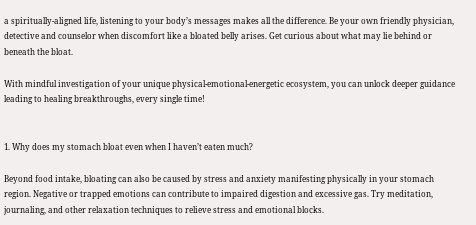a spiritually-aligned life, listening to your body’s messages makes all the difference. Be your own friendly physician, detective and counselor when discomfort like a bloated belly arises. Get curious about what may lie behind or beneath the bloat.

With mindful investigation of your unique physical-emotional-energetic ecosystem, you can unlock deeper guidance leading to healing breakthroughs, every single time!


1. Why does my stomach bloat even when I haven’t eaten much?

Beyond food intake, bloating can also be caused by stress and anxiety manifesting physically in your stomach region. Negative or trapped emotions can contribute to impaired digestion and excessive gas. Try meditation, journaling, and other relaxation techniques to relieve stress and emotional blocks.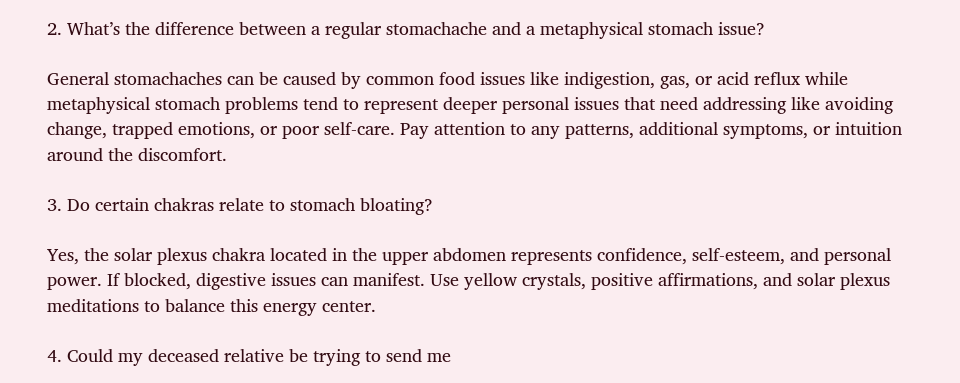2. What’s the difference between a regular stomachache and a metaphysical stomach issue?

General stomachaches can be caused by common food issues like indigestion, gas, or acid reflux while metaphysical stomach problems tend to represent deeper personal issues that need addressing like avoiding change, trapped emotions, or poor self-care. Pay attention to any patterns, additional symptoms, or intuition around the discomfort.

3. Do certain chakras relate to stomach bloating?

Yes, the solar plexus chakra located in the upper abdomen represents confidence, self-esteem, and personal power. If blocked, digestive issues can manifest. Use yellow crystals, positive affirmations, and solar plexus meditations to balance this energy center.

4. Could my deceased relative be trying to send me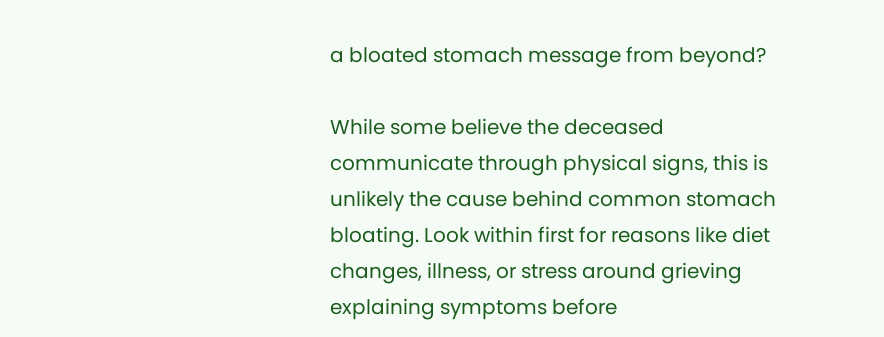a bloated stomach message from beyond?

While some believe the deceased communicate through physical signs, this is unlikely the cause behind common stomach bloating. Look within first for reasons like diet changes, illness, or stress around grieving explaining symptoms before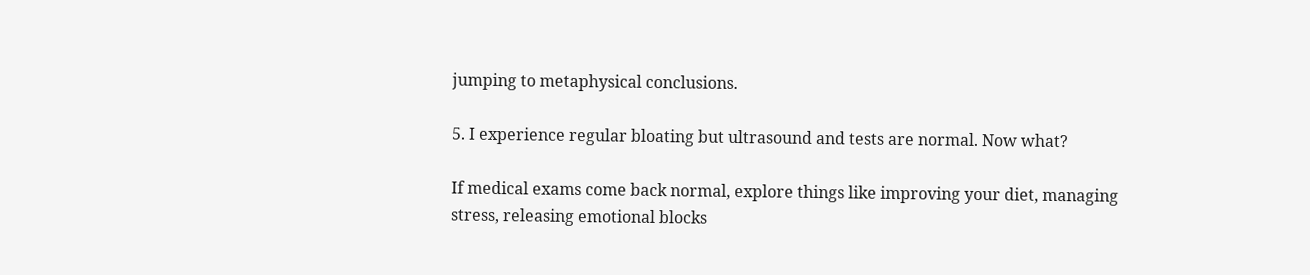jumping to metaphysical conclusions.

5. I experience regular bloating but ultrasound and tests are normal. Now what?

If medical exams come back normal, explore things like improving your diet, managing stress, releasing emotional blocks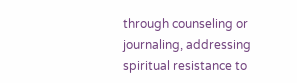through counseling or journaling, addressing spiritual resistance to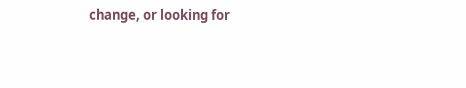change, or looking for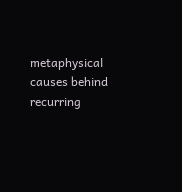metaphysical causes behind recurring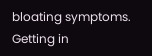bloating symptoms. Getting in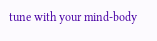tune with your mind-body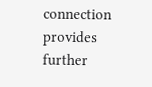connection provides further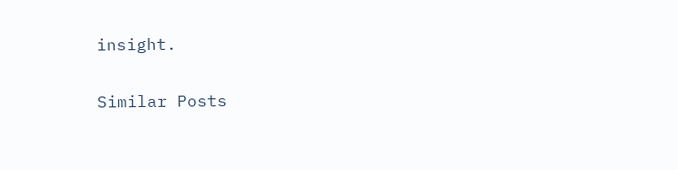insight.

Similar Posts